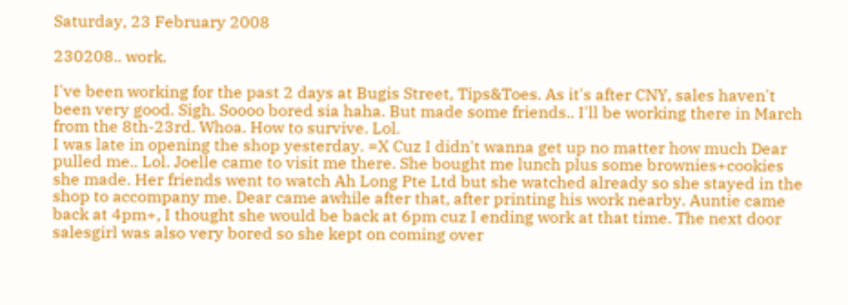Saturday, 23 February 2008

230208.. work.

I've been working for the past 2 days at Bugis Street, Tips&Toes. As it's after CNY, sales haven't been very good. Sigh. Soooo bored sia haha. But made some friends.. I'll be working there in March from the 8th-23rd. Whoa. How to survive. Lol.
I was late in opening the shop yesterday. =X Cuz I didn't wanna get up no matter how much Dear pulled me.. Lol. Joelle came to visit me there. She bought me lunch plus some brownies+cookies she made. Her friends went to watch Ah Long Pte Ltd but she watched already so she stayed in the shop to accompany me. Dear came awhile after that, after printing his work nearby. Auntie came back at 4pm+, I thought she would be back at 6pm cuz I ending work at that time. The next door salesgirl was also very bored so she kept on coming over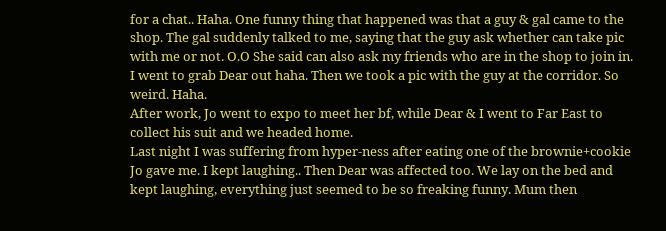for a chat.. Haha. One funny thing that happened was that a guy & gal came to the shop. The gal suddenly talked to me, saying that the guy ask whether can take pic with me or not. O.O She said can also ask my friends who are in the shop to join in. I went to grab Dear out haha. Then we took a pic with the guy at the corridor. So weird. Haha.
After work, Jo went to expo to meet her bf, while Dear & I went to Far East to collect his suit and we headed home.
Last night I was suffering from hyper-ness after eating one of the brownie+cookie Jo gave me. I kept laughing.. Then Dear was affected too. We lay on the bed and kept laughing, everything just seemed to be so freaking funny. Mum then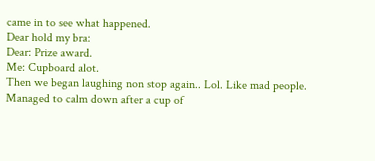came in to see what happened.
Dear hold my bra:
Dear: Prize award.
Me: Cupboard alot.
Then we began laughing non stop again.. Lol. Like mad people.
Managed to calm down after a cup of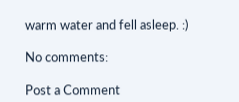warm water and fell asleep. :)

No comments:

Post a Comment